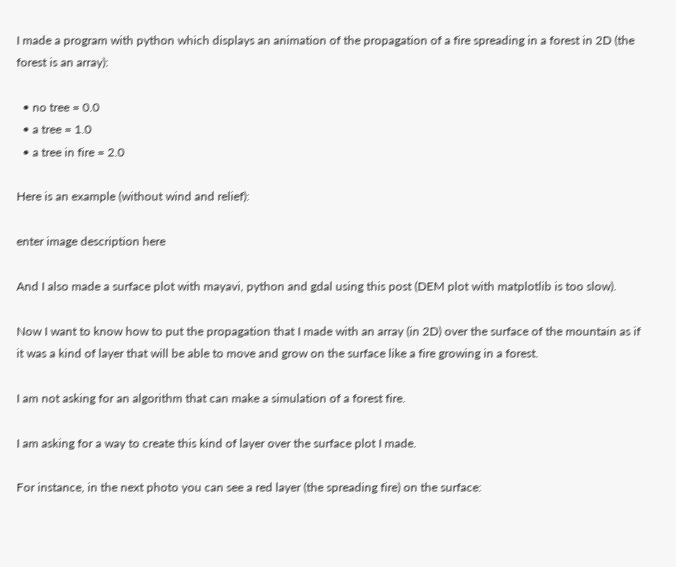I made a program with python which displays an animation of the propagation of a fire spreading in a forest in 2D (the forest is an array):

  • no tree = 0.0
  • a tree = 1.0
  • a tree in fire = 2.0

Here is an example (without wind and relief):

enter image description here

And I also made a surface plot with mayavi, python and gdal using this post (DEM plot with matplotlib is too slow).

Now I want to know how to put the propagation that I made with an array (in 2D) over the surface of the mountain as if it was a kind of layer that will be able to move and grow on the surface like a fire growing in a forest.

I am not asking for an algorithm that can make a simulation of a forest fire.

I am asking for a way to create this kind of layer over the surface plot I made.

For instance, in the next photo you can see a red layer (the spreading fire) on the surface: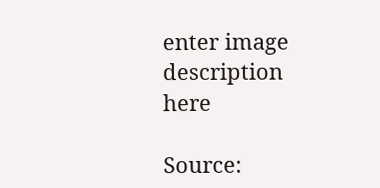enter image description here

Source: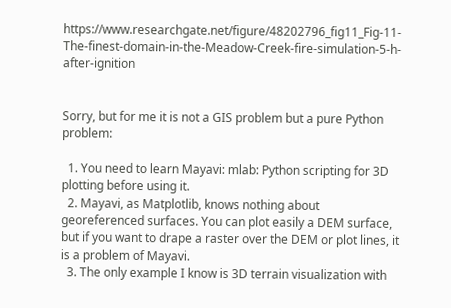https://www.researchgate.net/figure/48202796_fig11_Fig-11-The-finest-domain-in-the-Meadow-Creek-fire-simulation-5-h-after-ignition


Sorry, but for me it is not a GIS problem but a pure Python problem:

  1. You need to learn Mayavi: mlab: Python scripting for 3D plotting before using it.
  2. Mayavi, as Matplotlib, knows nothing about georeferenced surfaces. You can plot easily a DEM surface, but if you want to drape a raster over the DEM or plot lines, it is a problem of Mayavi.
  3. The only example I know is 3D terrain visualization with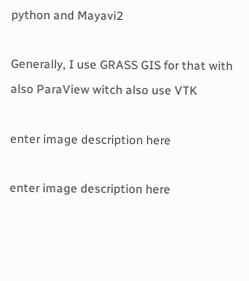python and Mayavi2

Generally, I use GRASS GIS for that with also ParaView witch also use VTK

enter image description here

enter image description here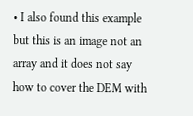• I also found this example but this is an image not an array and it does not say how to cover the DEM with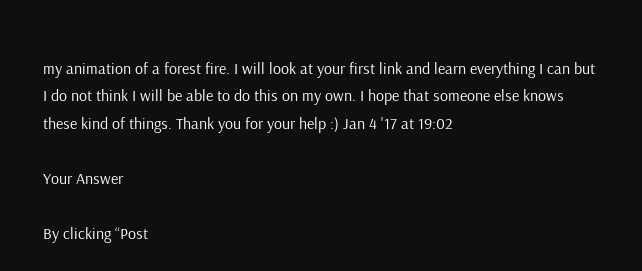my animation of a forest fire. I will look at your first link and learn everything I can but I do not think I will be able to do this on my own. I hope that someone else knows these kind of things. Thank you for your help :) Jan 4 '17 at 19:02

Your Answer

By clicking “Post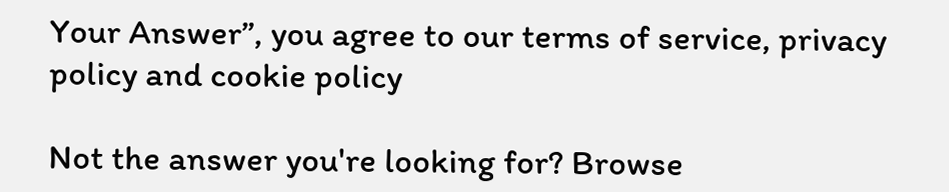Your Answer”, you agree to our terms of service, privacy policy and cookie policy

Not the answer you're looking for? Browse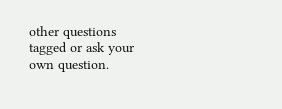other questions tagged or ask your own question.